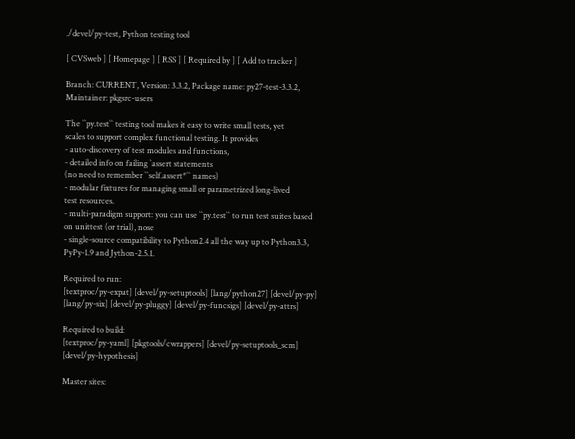./devel/py-test, Python testing tool

[ CVSweb ] [ Homepage ] [ RSS ] [ Required by ] [ Add to tracker ]

Branch: CURRENT, Version: 3.3.2, Package name: py27-test-3.3.2, Maintainer: pkgsrc-users

The ``py.test`` testing tool makes it easy to write small tests, yet
scales to support complex functional testing. It provides
- auto-discovery of test modules and functions,
- detailed info on failing `assert statements
(no need to remember ``self.assert*`` names)
- modular fixtures for managing small or parametrized long-lived
test resources.
- multi-paradigm support: you can use ``py.test`` to run test suites based
on unittest (or trial), nose
- single-source compatibility to Python2.4 all the way up to Python3.3,
PyPy-1.9 and Jython-2.5.1.

Required to run:
[textproc/py-expat] [devel/py-setuptools] [lang/python27] [devel/py-py] [lang/py-six] [devel/py-pluggy] [devel/py-funcsigs] [devel/py-attrs]

Required to build:
[textproc/py-yaml] [pkgtools/cwrappers] [devel/py-setuptools_scm] [devel/py-hypothesis]

Master sites: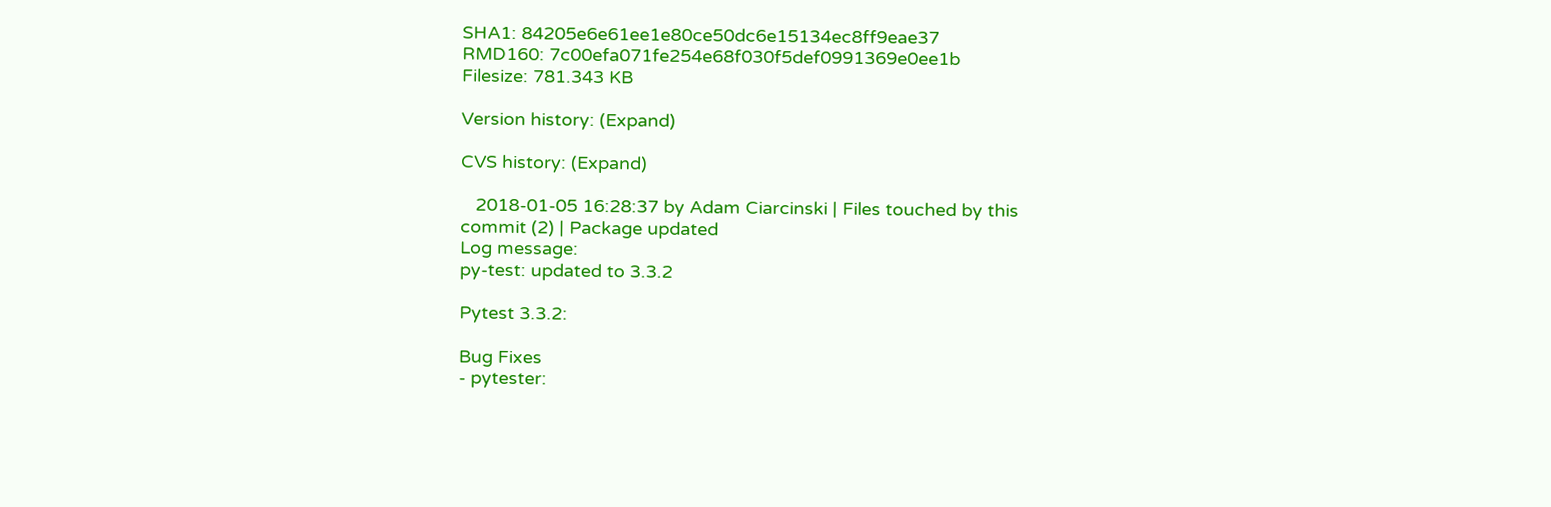SHA1: 84205e6e61ee1e80ce50dc6e15134ec8ff9eae37
RMD160: 7c00efa071fe254e68f030f5def0991369e0ee1b
Filesize: 781.343 KB

Version history: (Expand)

CVS history: (Expand)

   2018-01-05 16:28:37 by Adam Ciarcinski | Files touched by this commit (2) | Package updated
Log message:
py-test: updated to 3.3.2

Pytest 3.3.2:

Bug Fixes
- pytester: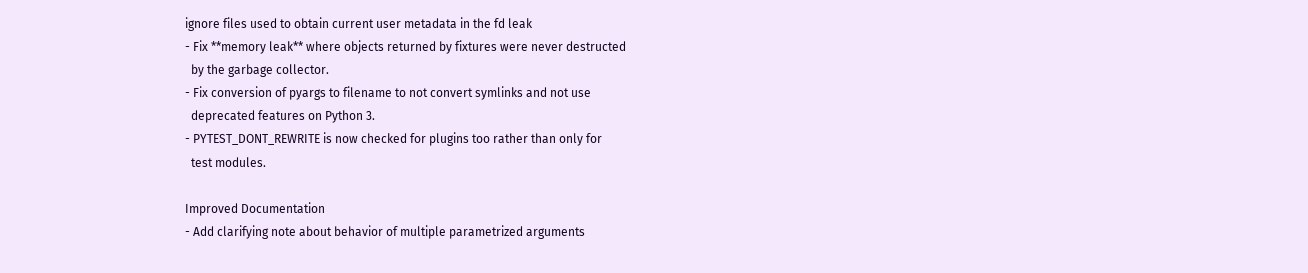ignore files used to obtain current user metadata in the fd leak
- Fix **memory leak** where objects returned by fixtures were never destructed
  by the garbage collector.
- Fix conversion of pyargs to filename to not convert symlinks and not use
  deprecated features on Python 3.
- PYTEST_DONT_REWRITE is now checked for plugins too rather than only for
  test modules.

Improved Documentation
- Add clarifying note about behavior of multiple parametrized arguments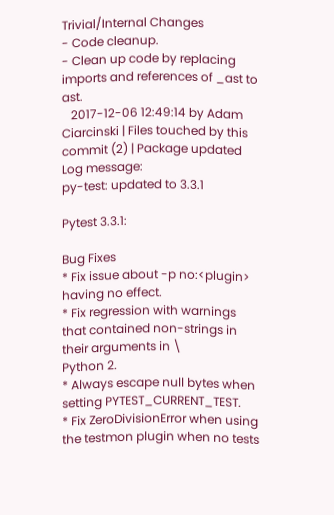Trivial/Internal Changes
- Code cleanup.
- Clean up code by replacing imports and references of _ast to ast.
   2017-12-06 12:49:14 by Adam Ciarcinski | Files touched by this commit (2) | Package updated
Log message:
py-test: updated to 3.3.1

Pytest 3.3.1:

Bug Fixes
* Fix issue about -p no:<plugin> having no effect.
* Fix regression with warnings that contained non-strings in their arguments in \
Python 2.
* Always escape null bytes when setting PYTEST_CURRENT_TEST.
* Fix ZeroDivisionError when using the testmon plugin when no tests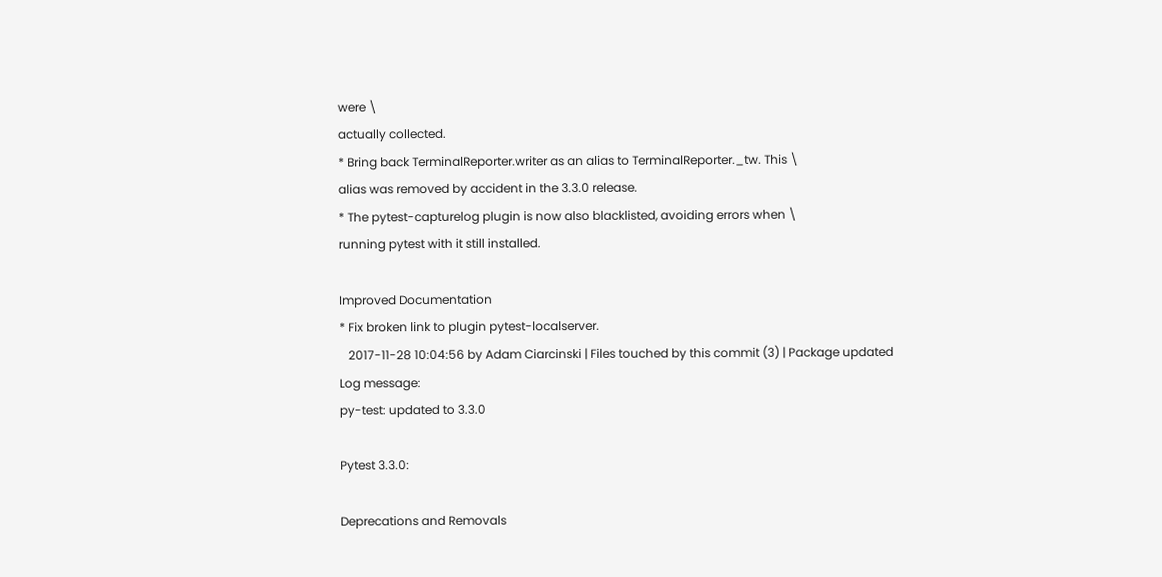were \
actually collected.
* Bring back TerminalReporter.writer as an alias to TerminalReporter._tw. This \
alias was removed by accident in the 3.3.0 release.
* The pytest-capturelog plugin is now also blacklisted, avoiding errors when \
running pytest with it still installed.

Improved Documentation
* Fix broken link to plugin pytest-localserver.
   2017-11-28 10:04:56 by Adam Ciarcinski | Files touched by this commit (3) | Package updated
Log message:
py-test: updated to 3.3.0

Pytest 3.3.0:

Deprecations and Removals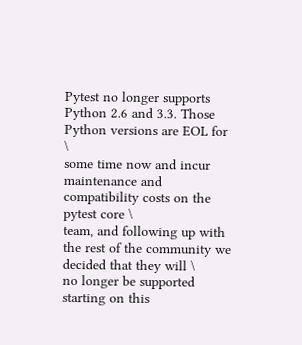Pytest no longer supports Python 2.6 and 3.3. Those Python versions are EOL for \
some time now and incur maintenance and compatibility costs on the pytest core \
team, and following up with the rest of the community we decided that they will \
no longer be supported starting on this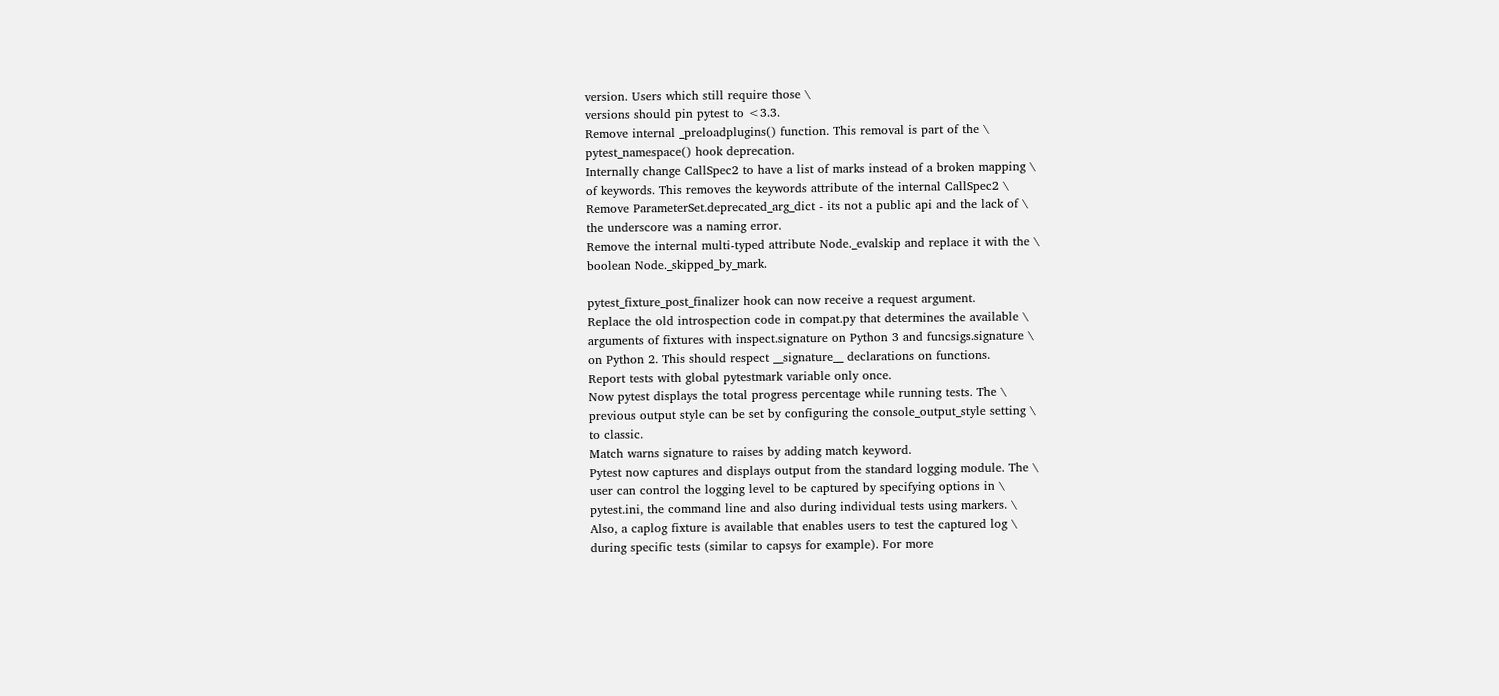version. Users which still require those \
versions should pin pytest to <3.3.
Remove internal _preloadplugins() function. This removal is part of the \
pytest_namespace() hook deprecation.
Internally change CallSpec2 to have a list of marks instead of a broken mapping \
of keywords. This removes the keywords attribute of the internal CallSpec2 \
Remove ParameterSet.deprecated_arg_dict - its not a public api and the lack of \
the underscore was a naming error.
Remove the internal multi-typed attribute Node._evalskip and replace it with the \
boolean Node._skipped_by_mark.

pytest_fixture_post_finalizer hook can now receive a request argument.
Replace the old introspection code in compat.py that determines the available \
arguments of fixtures with inspect.signature on Python 3 and funcsigs.signature \
on Python 2. This should respect __signature__ declarations on functions.
Report tests with global pytestmark variable only once.
Now pytest displays the total progress percentage while running tests. The \
previous output style can be set by configuring the console_output_style setting \
to classic.
Match warns signature to raises by adding match keyword.
Pytest now captures and displays output from the standard logging module. The \
user can control the logging level to be captured by specifying options in \
pytest.ini, the command line and also during individual tests using markers. \
Also, a caplog fixture is available that enables users to test the captured log \
during specific tests (similar to capsys for example). For more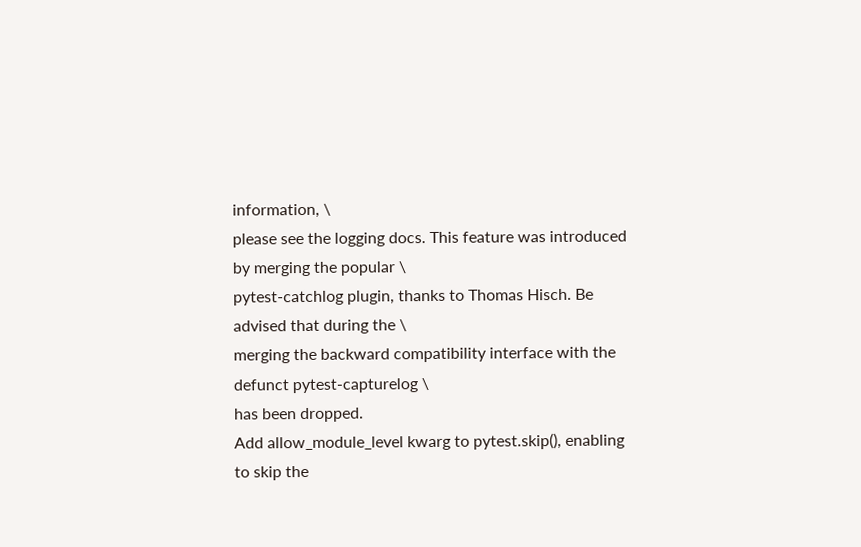information, \
please see the logging docs. This feature was introduced by merging the popular \
pytest-catchlog plugin, thanks to Thomas Hisch. Be advised that during the \
merging the backward compatibility interface with the defunct pytest-capturelog \
has been dropped.
Add allow_module_level kwarg to pytest.skip(), enabling to skip the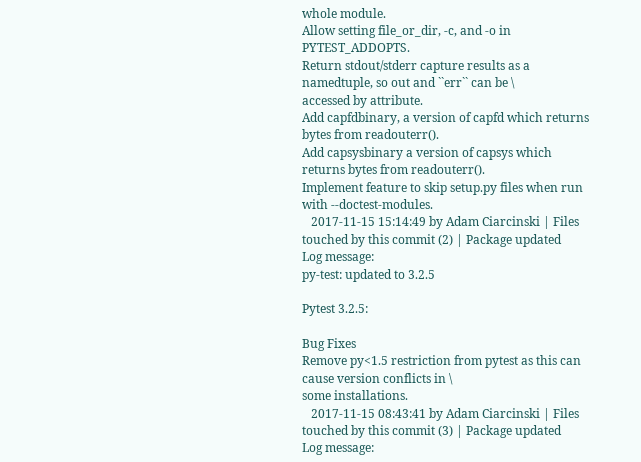whole module.
Allow setting file_or_dir, -c, and -o in PYTEST_ADDOPTS.
Return stdout/stderr capture results as a namedtuple, so out and ``err`` can be \
accessed by attribute.
Add capfdbinary, a version of capfd which returns bytes from readouterr().
Add capsysbinary a version of capsys which returns bytes from readouterr().
Implement feature to skip setup.py files when run with --doctest-modules.
   2017-11-15 15:14:49 by Adam Ciarcinski | Files touched by this commit (2) | Package updated
Log message:
py-test: updated to 3.2.5

Pytest 3.2.5:

Bug Fixes
Remove py<1.5 restriction from pytest as this can cause version conflicts in \
some installations.
   2017-11-15 08:43:41 by Adam Ciarcinski | Files touched by this commit (3) | Package updated
Log message: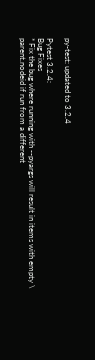py-test: updated to 3.2.4

Pytest 3.2.4:
Bug Fixes
* Fix the bug where running with --pyargs will result in items with empty \
parent.nodeid if run from a different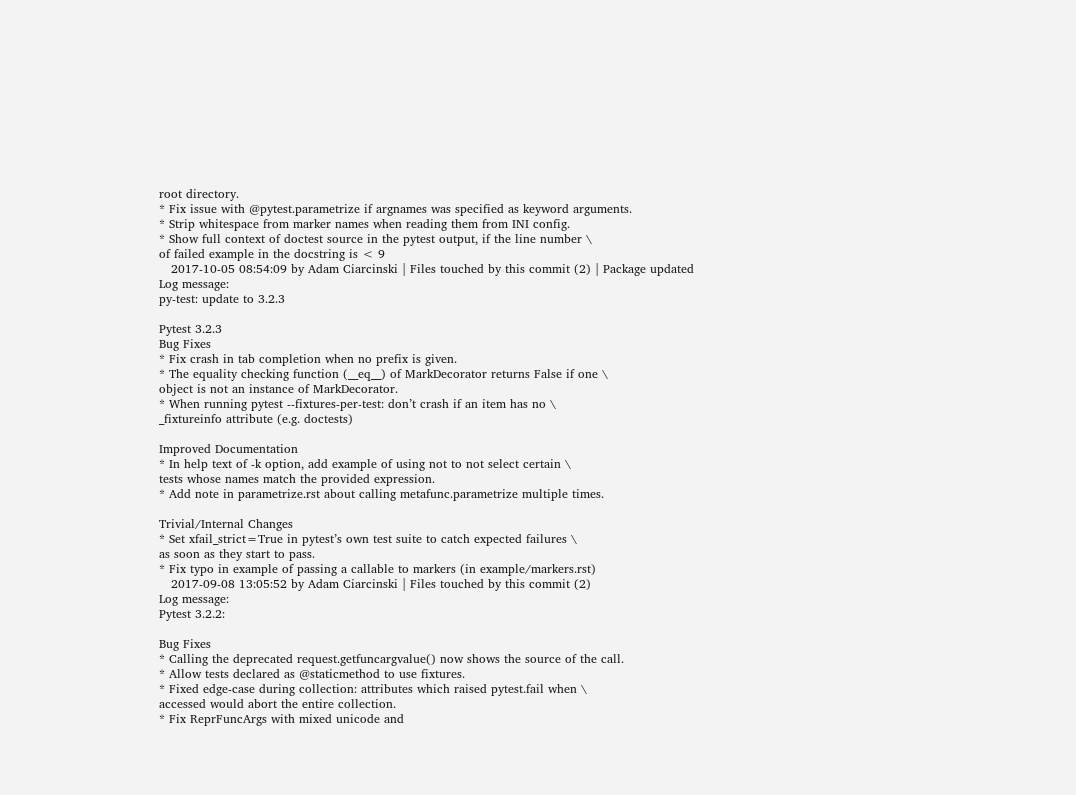root directory.
* Fix issue with @pytest.parametrize if argnames was specified as keyword arguments.
* Strip whitespace from marker names when reading them from INI config.
* Show full context of doctest source in the pytest output, if the line number \
of failed example in the docstring is < 9
   2017-10-05 08:54:09 by Adam Ciarcinski | Files touched by this commit (2) | Package updated
Log message:
py-test: update to 3.2.3

Pytest 3.2.3
Bug Fixes
* Fix crash in tab completion when no prefix is given.
* The equality checking function (__eq__) of MarkDecorator returns False if one \
object is not an instance of MarkDecorator.
* When running pytest --fixtures-per-test: don’t crash if an item has no \
_fixtureinfo attribute (e.g. doctests)

Improved Documentation
* In help text of -k option, add example of using not to not select certain \
tests whose names match the provided expression.
* Add note in parametrize.rst about calling metafunc.parametrize multiple times.

Trivial/Internal Changes
* Set xfail_strict=True in pytest’s own test suite to catch expected failures \
as soon as they start to pass.
* Fix typo in example of passing a callable to markers (in example/markers.rst)
   2017-09-08 13:05:52 by Adam Ciarcinski | Files touched by this commit (2)
Log message:
Pytest 3.2.2:

Bug Fixes
* Calling the deprecated request.getfuncargvalue() now shows the source of the call.
* Allow tests declared as @staticmethod to use fixtures.
* Fixed edge-case during collection: attributes which raised pytest.fail when \
accessed would abort the entire collection.
* Fix ReprFuncArgs with mixed unicode and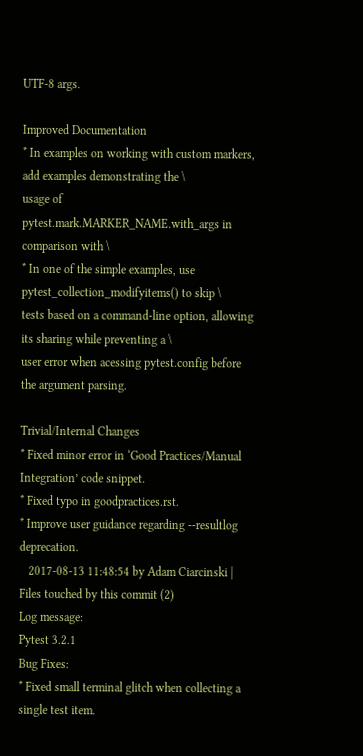UTF-8 args.

Improved Documentation
* In examples on working with custom markers, add examples demonstrating the \
usage of pytest.mark.MARKER_NAME.with_args in comparison with \
* In one of the simple examples, use pytest_collection_modifyitems() to skip \
tests based on a command-line option, allowing its sharing while preventing a \
user error when acessing pytest.config before the argument parsing.

Trivial/Internal Changes
* Fixed minor error in ‘Good Practices/Manual Integration’ code snippet.
* Fixed typo in goodpractices.rst.
* Improve user guidance regarding --resultlog deprecation.
   2017-08-13 11:48:54 by Adam Ciarcinski | Files touched by this commit (2)
Log message:
Pytest 3.2.1
Bug Fixes:
* Fixed small terminal glitch when collecting a single test item.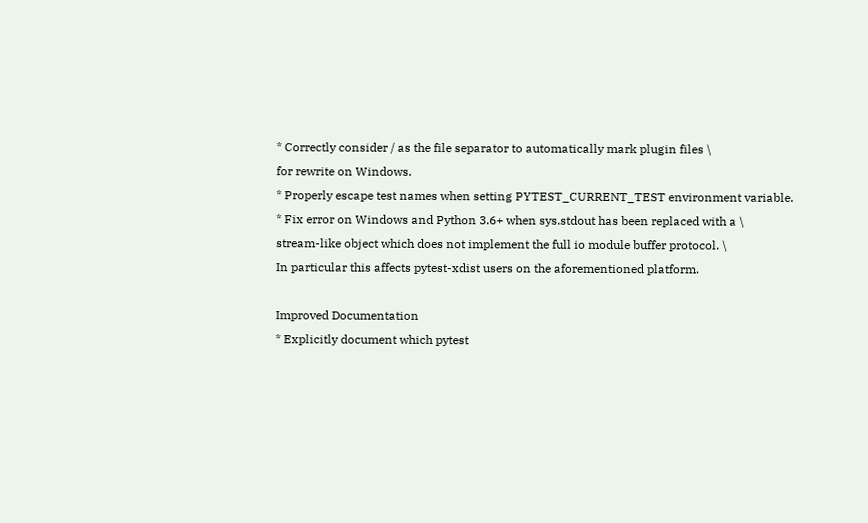* Correctly consider / as the file separator to automatically mark plugin files \
for rewrite on Windows.
* Properly escape test names when setting PYTEST_CURRENT_TEST environment variable.
* Fix error on Windows and Python 3.6+ when sys.stdout has been replaced with a \
stream-like object which does not implement the full io module buffer protocol. \
In particular this affects pytest-xdist users on the aforementioned platform.

Improved Documentation
* Explicitly document which pytest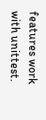features work with unittest.